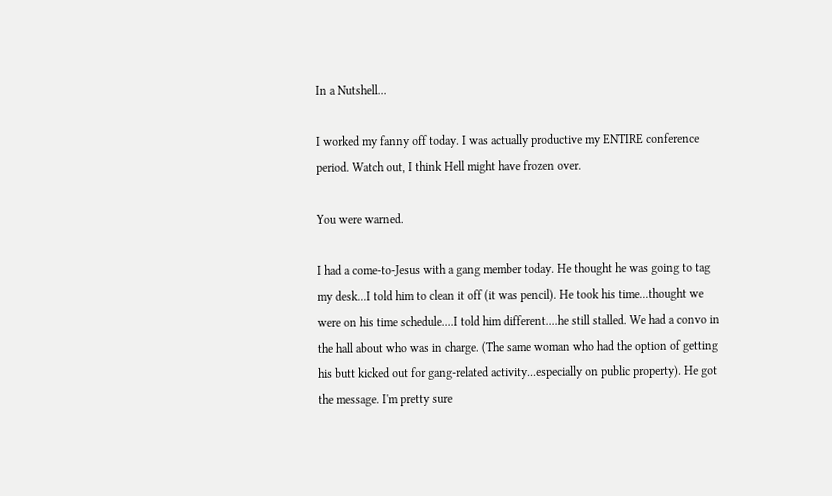In a Nutshell...

I worked my fanny off today. I was actually productive my ENTIRE conference period. Watch out, I think Hell might have frozen over.

You were warned.

I had a come-to-Jesus with a gang member today. He thought he was going to tag my desk...I told him to clean it off (it was pencil). He took his time...thought we were on his time schedule....I told him different....he still stalled. We had a convo in the hall about who was in charge. (The same woman who had the option of getting his butt kicked out for gang-related activity...especially on public property). He got the message. I'm pretty sure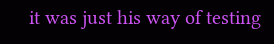it was just his way of testing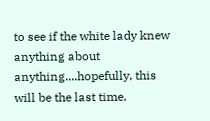to see if the white lady knew anything about anything....hopefully, this will be the last time.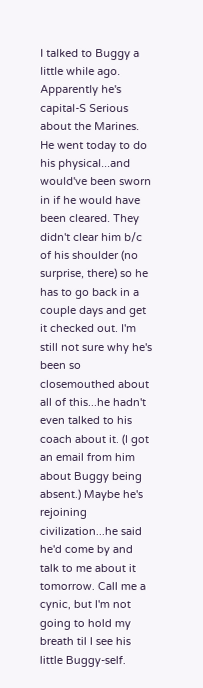I talked to Buggy a little while ago. Apparently he's capital-S Serious about the Marines. He went today to do his physical...and would've been sworn in if he would have been cleared. They didn't clear him b/c of his shoulder (no surprise, there) so he has to go back in a couple days and get it checked out. I'm still not sure why he's been so closemouthed about all of this...he hadn't even talked to his coach about it. (I got an email from him about Buggy being absent.) Maybe he's rejoining civilization...he said he'd come by and talk to me about it tomorrow. Call me a cynic, but I'm not going to hold my breath til I see his little Buggy-self.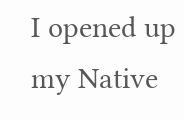I opened up my Native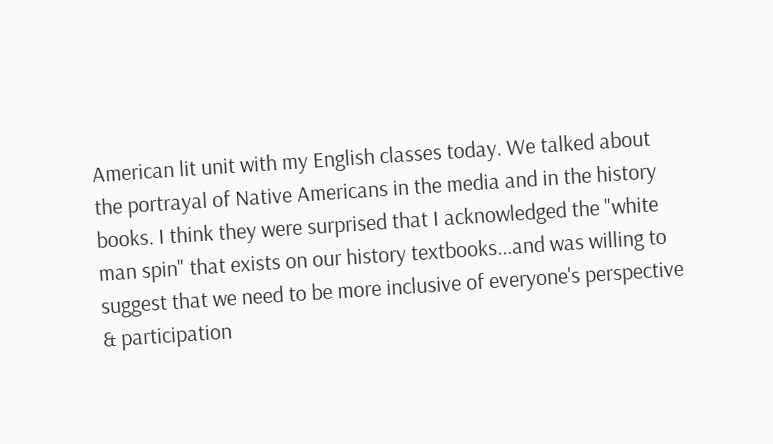American lit unit with my English classes today. We talked about the portrayal of Native Americans in the media and in the history books. I think they were surprised that I acknowledged the "white man spin" that exists on our history textbooks...and was willing to suggest that we need to be more inclusive of everyone's perspective & participation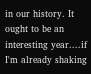in our history. It ought to be an interesting year....if I'm already shaking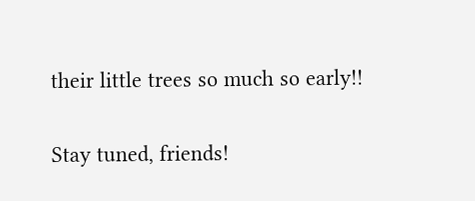their little trees so much so early!!

Stay tuned, friends!